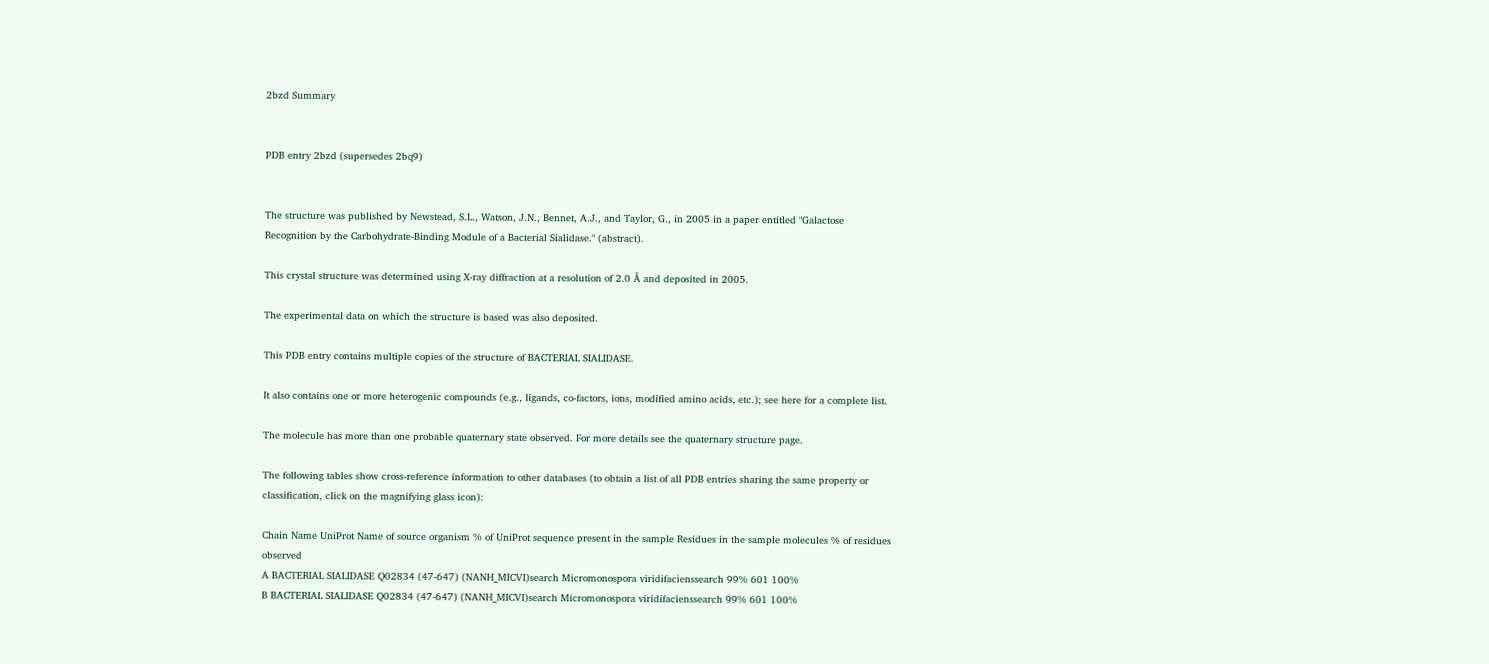2bzd Summary


PDB entry 2bzd (supersedes 2bq9)


The structure was published by Newstead, S.L., Watson, J.N., Bennet, A.J., and Taylor, G., in 2005 in a paper entitled "Galactose Recognition by the Carbohydrate-Binding Module of a Bacterial Sialidase." (abstract).

This crystal structure was determined using X-ray diffraction at a resolution of 2.0 Å and deposited in 2005.

The experimental data on which the structure is based was also deposited.

This PDB entry contains multiple copies of the structure of BACTERIAL SIALIDASE.

It also contains one or more heterogenic compounds (e.g., ligands, co-factors, ions, modified amino acids, etc.); see here for a complete list.

The molecule has more than one probable quaternary state observed. For more details see the quaternary structure page.

The following tables show cross-reference information to other databases (to obtain a list of all PDB entries sharing the same property or classification, click on the magnifying glass icon):

Chain Name UniProt Name of source organism % of UniProt sequence present in the sample Residues in the sample molecules % of residues observed
A BACTERIAL SIALIDASE Q02834 (47-647) (NANH_MICVI)search Micromonospora viridifacienssearch 99% 601 100%
B BACTERIAL SIALIDASE Q02834 (47-647) (NANH_MICVI)search Micromonospora viridifacienssearch 99% 601 100%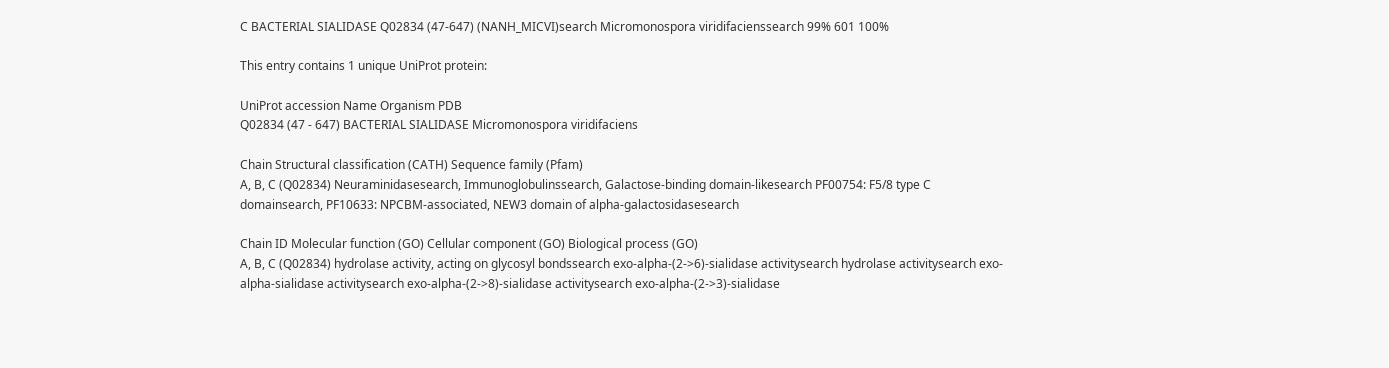C BACTERIAL SIALIDASE Q02834 (47-647) (NANH_MICVI)search Micromonospora viridifacienssearch 99% 601 100%

This entry contains 1 unique UniProt protein:

UniProt accession Name Organism PDB
Q02834 (47 - 647) BACTERIAL SIALIDASE Micromonospora viridifaciens

Chain Structural classification (CATH) Sequence family (Pfam)
A, B, C (Q02834) Neuraminidasesearch, Immunoglobulinssearch, Galactose-binding domain-likesearch PF00754: F5/8 type C domainsearch, PF10633: NPCBM-associated, NEW3 domain of alpha-galactosidasesearch

Chain ID Molecular function (GO) Cellular component (GO) Biological process (GO)
A, B, C (Q02834) hydrolase activity, acting on glycosyl bondssearch exo-alpha-(2->6)-sialidase activitysearch hydrolase activitysearch exo-alpha-sialidase activitysearch exo-alpha-(2->8)-sialidase activitysearch exo-alpha-(2->3)-sialidase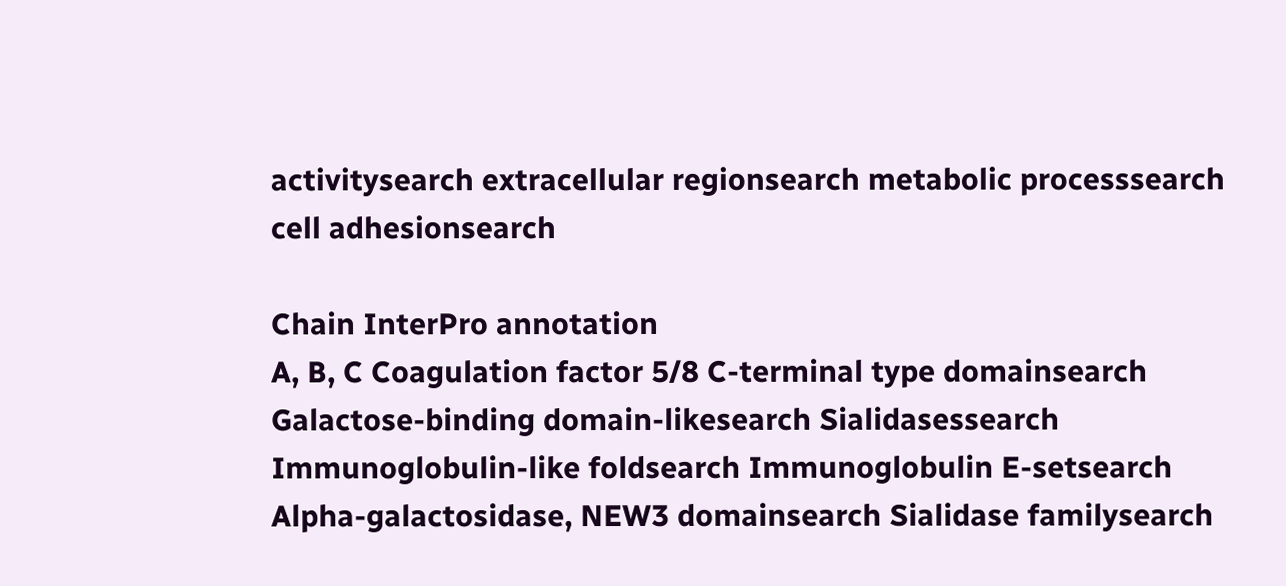activitysearch extracellular regionsearch metabolic processsearch cell adhesionsearch

Chain InterPro annotation
A, B, C Coagulation factor 5/8 C-terminal type domainsearch Galactose-binding domain-likesearch Sialidasessearch Immunoglobulin-like foldsearch Immunoglobulin E-setsearch Alpha-galactosidase, NEW3 domainsearch Sialidase familysearch